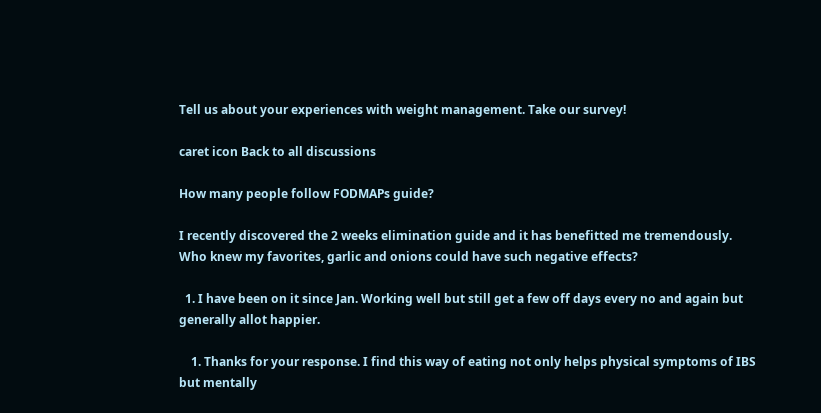Tell us about your experiences with weight management. Take our survey!

caret icon Back to all discussions

How many people follow FODMAPs guide?

I recently discovered the 2 weeks elimination guide and it has benefitted me tremendously. Who knew my favorites, garlic and onions could have such negative effects?

  1. I have been on it since Jan. Working well but still get a few off days every no and again but generally allot happier.

    1. Thanks for your response. I find this way of eating not only helps physical symptoms of IBS but mentally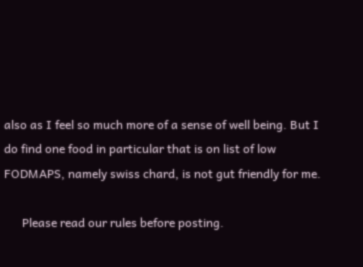also as I feel so much more of a sense of well being. But I do find one food in particular that is on list of low FODMAPS, namely swiss chard, is not gut friendly for me.

      Please read our rules before posting.